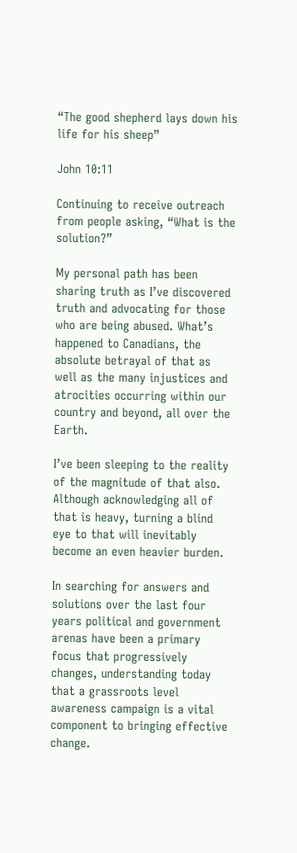“The good shepherd lays down his life for his sheep”

John 10:11

Continuing to receive outreach from people asking, “What is the solution?”

My personal path has been sharing truth as I’ve discovered truth and advocating for those who are being abused. What’s happened to Canadians, the absolute betrayal of that as well as the many injustices and atrocities occurring within our country and beyond, all over the Earth.

I’ve been sleeping to the reality of the magnitude of that also. Although acknowledging all of that is heavy, turning a blind eye to that will inevitably become an even heavier burden.

In searching for answers and solutions over the last four years political and government arenas have been a primary focus that progressively changes, understanding today that a grassroots level awareness campaign is a vital component to bringing effective change.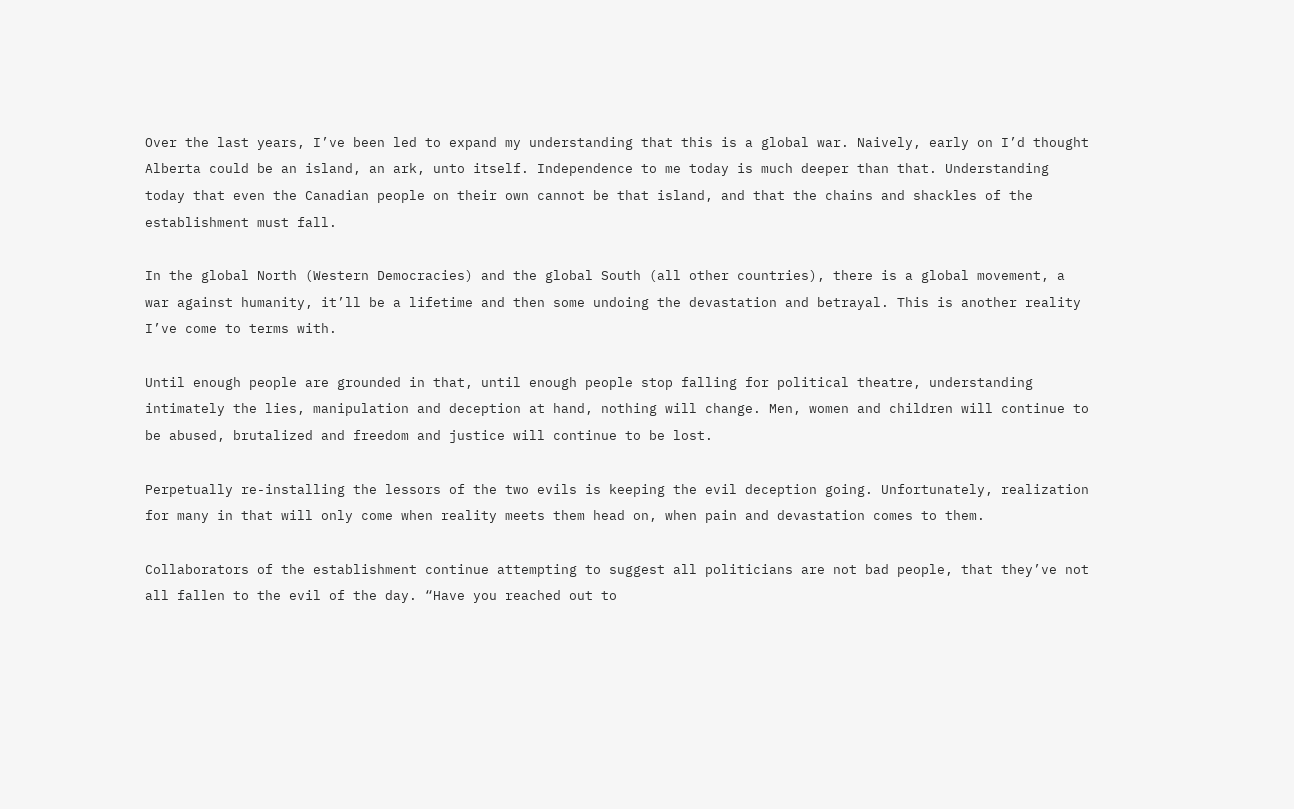Over the last years, I’ve been led to expand my understanding that this is a global war. Naively, early on I’d thought Alberta could be an island, an ark, unto itself. Independence to me today is much deeper than that. Understanding today that even the Canadian people on their own cannot be that island, and that the chains and shackles of the establishment must fall.

In the global North (Western Democracies) and the global South (all other countries), there is a global movement, a war against humanity, it’ll be a lifetime and then some undoing the devastation and betrayal. This is another reality I’ve come to terms with.

Until enough people are grounded in that, until enough people stop falling for political theatre, understanding intimately the lies, manipulation and deception at hand, nothing will change. Men, women and children will continue to be abused, brutalized and freedom and justice will continue to be lost.

Perpetually re-installing the lessors of the two evils is keeping the evil deception going. Unfortunately, realization for many in that will only come when reality meets them head on, when pain and devastation comes to them.

Collaborators of the establishment continue attempting to suggest all politicians are not bad people, that they’ve not all fallen to the evil of the day. “Have you reached out to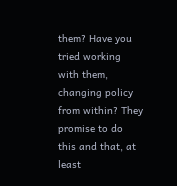them? Have you tried working with them, changing policy from within? They promise to do this and that, at least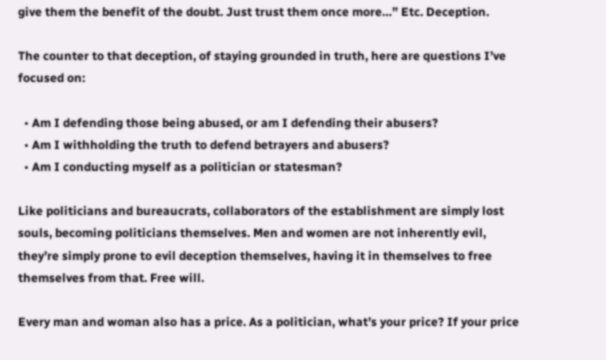give them the benefit of the doubt. Just trust them once more…” Etc. Deception.

The counter to that deception, of staying grounded in truth, here are questions I’ve focused on:

  • Am I defending those being abused, or am I defending their abusers?
  • Am I withholding the truth to defend betrayers and abusers?
  • Am I conducting myself as a politician or statesman?

Like politicians and bureaucrats, collaborators of the establishment are simply lost souls, becoming politicians themselves. Men and women are not inherently evil, they’re simply prone to evil deception themselves, having it in themselves to free themselves from that. Free will.

Every man and woman also has a price. As a politician, what’s your price? If your price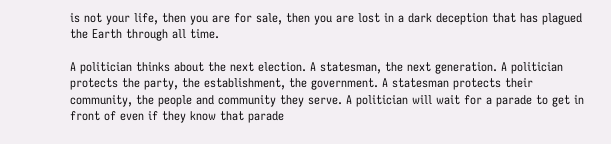is not your life, then you are for sale, then you are lost in a dark deception that has plagued the Earth through all time.

A politician thinks about the next election. A statesman, the next generation. A politician protects the party, the establishment, the government. A statesman protects their community, the people and community they serve. A politician will wait for a parade to get in front of even if they know that parade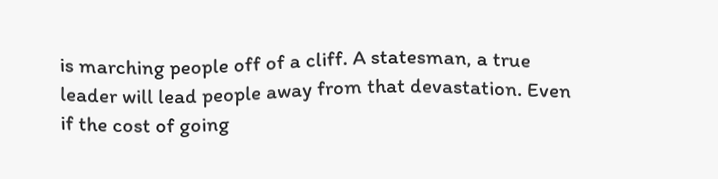is marching people off of a cliff. A statesman, a true leader will lead people away from that devastation. Even if the cost of going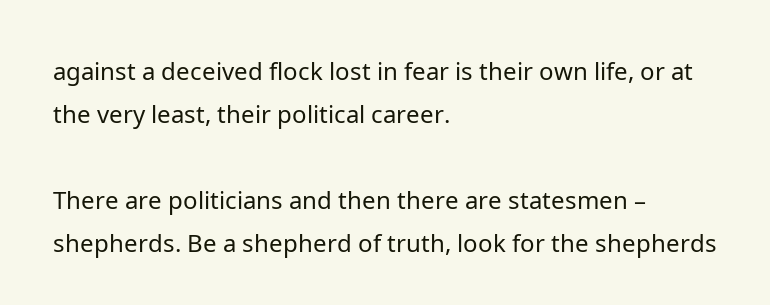against a deceived flock lost in fear is their own life, or at the very least, their political career.

There are politicians and then there are statesmen – shepherds. Be a shepherd of truth, look for the shepherds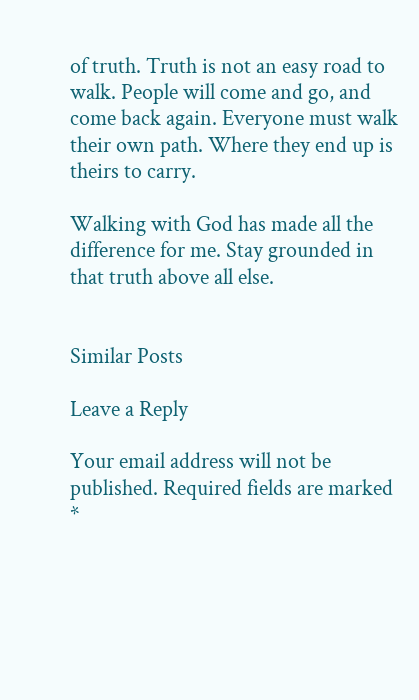of truth. Truth is not an easy road to walk. People will come and go, and come back again. Everyone must walk their own path. Where they end up is theirs to carry.

Walking with God has made all the difference for me. Stay grounded in that truth above all else.


Similar Posts

Leave a Reply

Your email address will not be published. Required fields are marked *